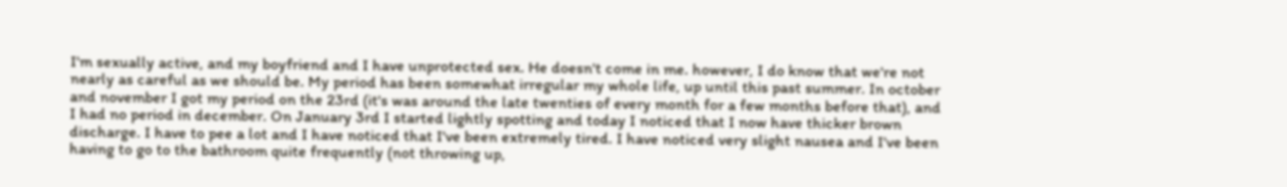I'm sexually active, and my boyfriend and I have unprotected sex. He doesn't come in me. however, I do know that we're not nearly as careful as we should be. My period has been somewhat irregular my whole life, up until this past summer. In october and november I got my period on the 23rd (it's was around the late twenties of every month for a few months before that), and I had no period in december. On January 3rd I started lightly spotting and today I noticed that I now have thicker brown discharge. I have to pee a lot and I have noticed that I've been extremely tired. I have noticed very slight nausea and I've been having to go to the bathroom quite frequently (not throwing up,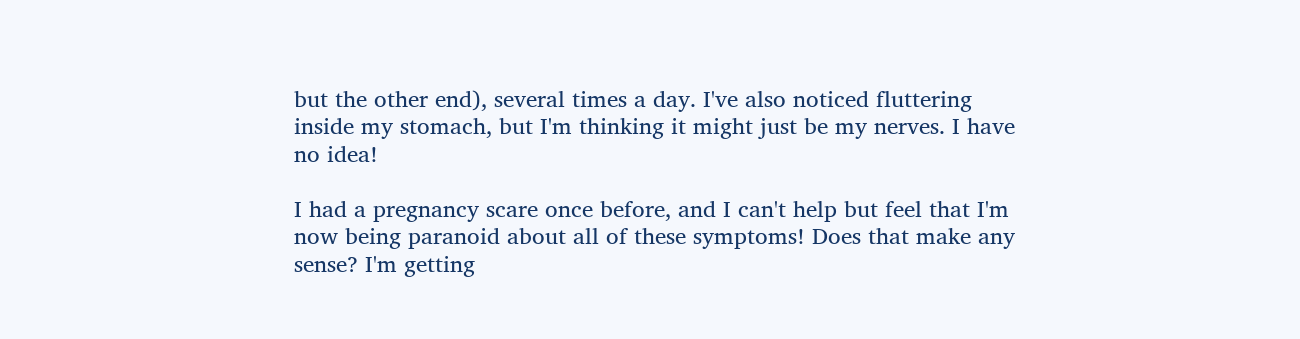but the other end), several times a day. I've also noticed fluttering inside my stomach, but I'm thinking it might just be my nerves. I have no idea!

I had a pregnancy scare once before, and I can't help but feel that I'm now being paranoid about all of these symptoms! Does that make any sense? I'm getting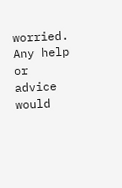worried. Any help or advice would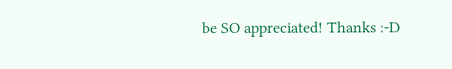be SO appreciated! Thanks :-D